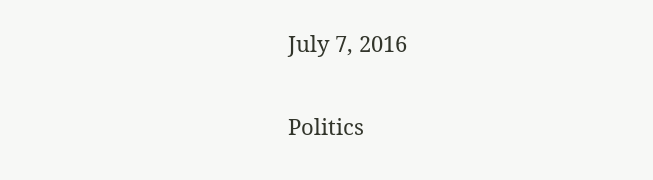July 7, 2016

Politics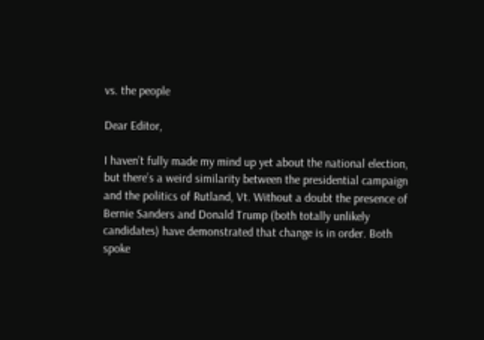vs. the people

Dear Editor,

I haven’t fully made my mind up yet about the national election, but there’s a weird similarity between the presidential campaign and the politics of Rutland, Vt. Without a doubt the presence of Bernie Sanders and Donald Trump (both totally unlikely candidates) have demonstrated that change is in order. Both spoke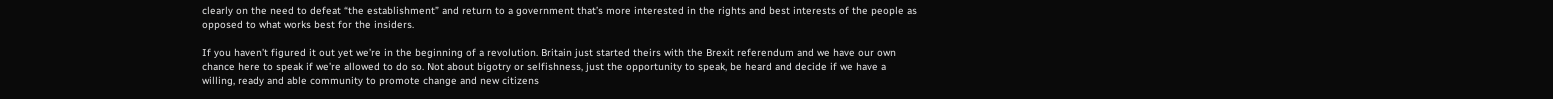clearly on the need to defeat “the establishment” and return to a government that’s more interested in the rights and best interests of the people as opposed to what works best for the insiders.

If you haven’t figured it out yet we’re in the beginning of a revolution. Britain just started theirs with the Brexit referendum and we have our own chance here to speak if we’re allowed to do so. Not about bigotry or selfishness, just the opportunity to speak, be heard and decide if we have a willing, ready and able community to promote change and new citizens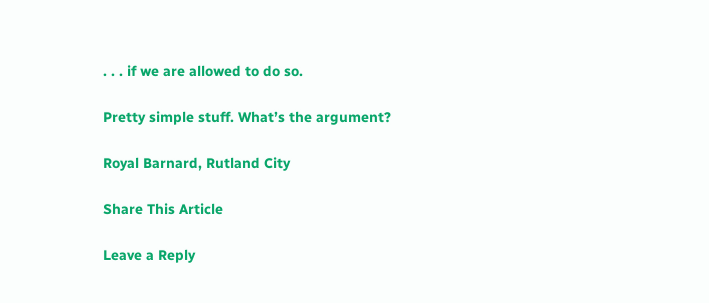. . . if we are allowed to do so.

Pretty simple stuff. What’s the argument?

Royal Barnard, Rutland City

Share This Article

Leave a Reply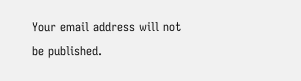Your email address will not be published.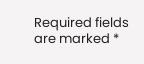Required fields are marked *